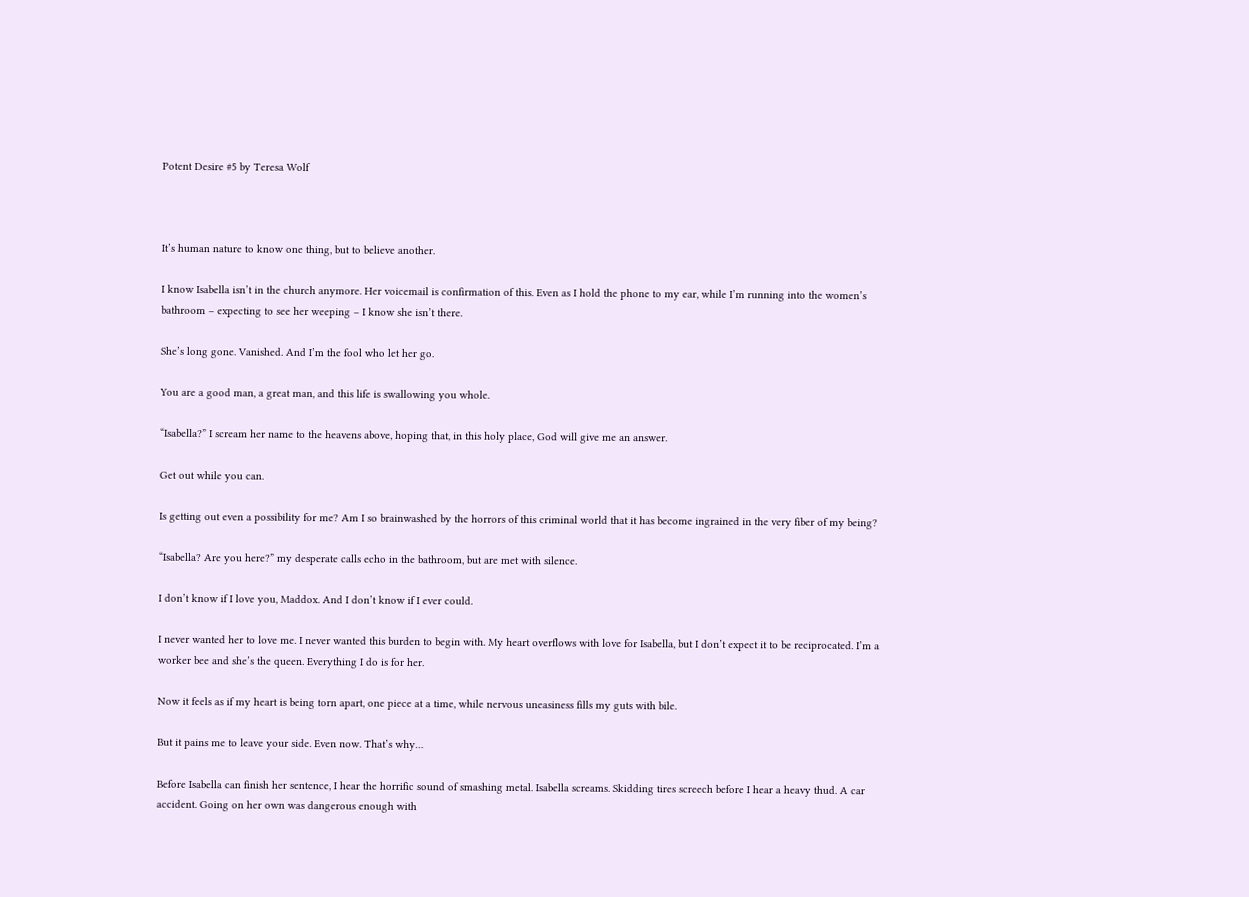Potent Desire #5 by Teresa Wolf



It’s human nature to know one thing, but to believe another.

I know Isabella isn’t in the church anymore. Her voicemail is confirmation of this. Even as I hold the phone to my ear, while I’m running into the women’s bathroom – expecting to see her weeping – I know she isn’t there.

She’s long gone. Vanished. And I’m the fool who let her go.

You are a good man, a great man, and this life is swallowing you whole.

“Isabella?” I scream her name to the heavens above, hoping that, in this holy place, God will give me an answer.

Get out while you can.

Is getting out even a possibility for me? Am I so brainwashed by the horrors of this criminal world that it has become ingrained in the very fiber of my being?

“Isabella? Are you here?” my desperate calls echo in the bathroom, but are met with silence.

I don’t know if I love you, Maddox. And I don’t know if I ever could.

I never wanted her to love me. I never wanted this burden to begin with. My heart overflows with love for Isabella, but I don’t expect it to be reciprocated. I’m a worker bee and she’s the queen. Everything I do is for her.

Now it feels as if my heart is being torn apart, one piece at a time, while nervous uneasiness fills my guts with bile.

But it pains me to leave your side. Even now. That’s why…

Before Isabella can finish her sentence, I hear the horrific sound of smashing metal. Isabella screams. Skidding tires screech before I hear a heavy thud. A car accident. Going on her own was dangerous enough with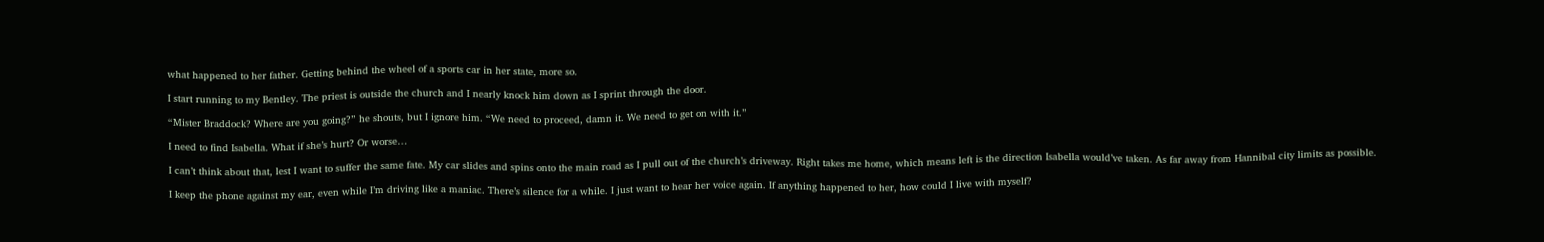what happened to her father. Getting behind the wheel of a sports car in her state, more so.

I start running to my Bentley. The priest is outside the church and I nearly knock him down as I sprint through the door.

“Mister Braddock? Where are you going?” he shouts, but I ignore him. “We need to proceed, damn it. We need to get on with it.”

I need to find Isabella. What if she’s hurt? Or worse…

I can’t think about that, lest I want to suffer the same fate. My car slides and spins onto the main road as I pull out of the church’s driveway. Right takes me home, which means left is the direction Isabella would’ve taken. As far away from Hannibal city limits as possible.

I keep the phone against my ear, even while I’m driving like a maniac. There’s silence for a while. I just want to hear her voice again. If anything happened to her, how could I live with myself?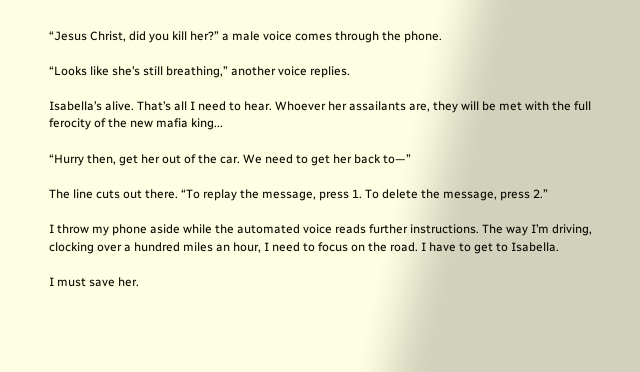“Jesus Christ, did you kill her?” a male voice comes through the phone.

“Looks like she’s still breathing,” another voice replies.

Isabella’s alive. That’s all I need to hear. Whoever her assailants are, they will be met with the full ferocity of the new mafia king...

“Hurry then, get her out of the car. We need to get her back to—”

The line cuts out there. “To replay the message, press 1. To delete the message, press 2.”

I throw my phone aside while the automated voice reads further instructions. The way I’m driving, clocking over a hundred miles an hour, I need to focus on the road. I have to get to Isabella.

I must save her.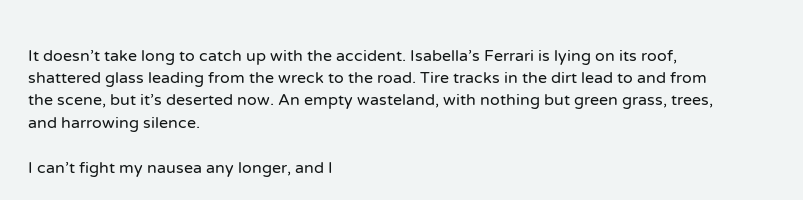It doesn’t take long to catch up with the accident. Isabella’s Ferrari is lying on its roof, shattered glass leading from the wreck to the road. Tire tracks in the dirt lead to and from the scene, but it’s deserted now. An empty wasteland, with nothing but green grass, trees, and harrowing silence.

I can’t fight my nausea any longer, and I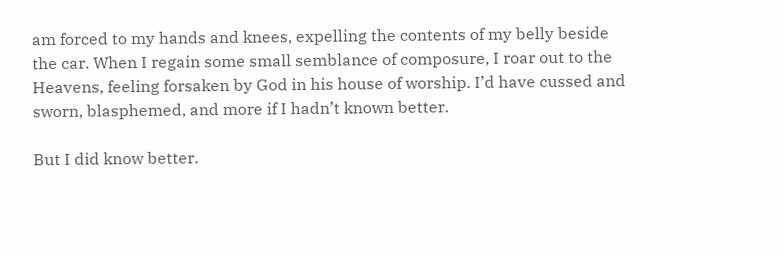am forced to my hands and knees, expelling the contents of my belly beside the car. When I regain some small semblance of composure, I roar out to the Heavens, feeling forsaken by God in his house of worship. I’d have cussed and sworn, blasphemed, and more if I hadn’t known better.

But I did know better.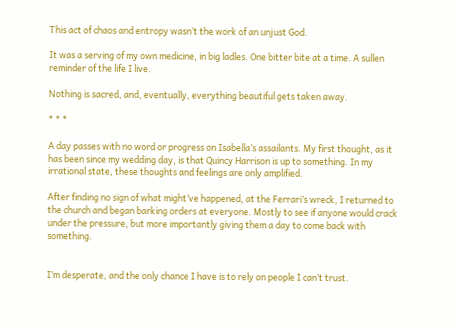This act of chaos and entropy wasn’t the work of an unjust God.

It was a serving of my own medicine, in big ladles. One bitter bite at a time. A sullen reminder of the life I live.

Nothing is sacred, and, eventually, everything beautiful gets taken away.

* * *

A day passes with no word or progress on Isabella’s assailants. My first thought, as it has been since my wedding day, is that Quincy Harrison is up to something. In my irrational state, these thoughts and feelings are only amplified.

After finding no sign of what might’ve happened, at the Ferrari’s wreck, I returned to the church and began barking orders at everyone. Mostly to see if anyone would crack under the pressure, but more importantly giving them a day to come back with something.


I’m desperate, and the only chance I have is to rely on people I can’t trust.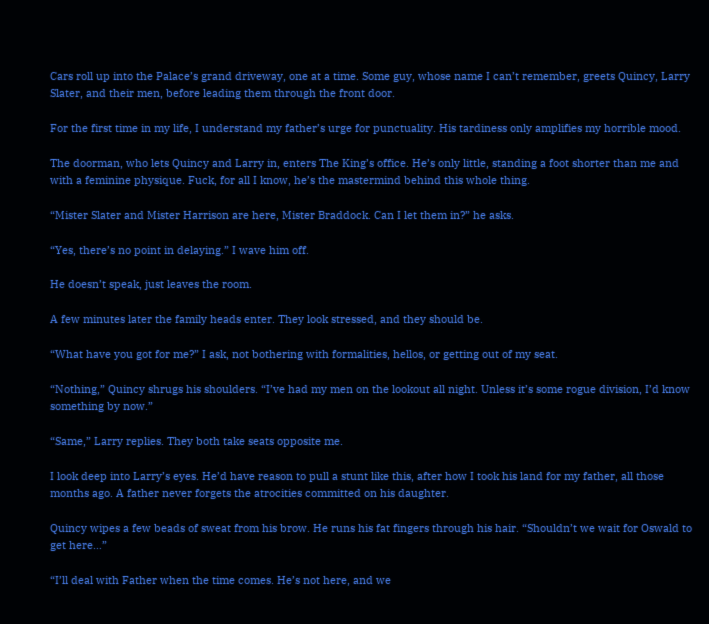Cars roll up into the Palace’s grand driveway, one at a time. Some guy, whose name I can’t remember, greets Quincy, Larry Slater, and their men, before leading them through the front door.

For the first time in my life, I understand my father’s urge for punctuality. His tardiness only amplifies my horrible mood.

The doorman, who lets Quincy and Larry in, enters The King’s office. He’s only little, standing a foot shorter than me and with a feminine physique. Fuck, for all I know, he’s the mastermind behind this whole thing.

“Mister Slater and Mister Harrison are here, Mister Braddock. Can I let them in?” he asks.

“Yes, there’s no point in delaying.” I wave him off.

He doesn’t speak, just leaves the room.

A few minutes later the family heads enter. They look stressed, and they should be.

“What have you got for me?” I ask, not bothering with formalities, hellos, or getting out of my seat.

“Nothing,” Quincy shrugs his shoulders. “I’ve had my men on the lookout all night. Unless it’s some rogue division, I’d know something by now.”

“Same,” Larry replies. They both take seats opposite me.

I look deep into Larry’s eyes. He’d have reason to pull a stunt like this, after how I took his land for my father, all those months ago. A father never forgets the atrocities committed on his daughter.

Quincy wipes a few beads of sweat from his brow. He runs his fat fingers through his hair. “Shouldn’t we wait for Oswald to get here…”

“I’ll deal with Father when the time comes. He’s not here, and we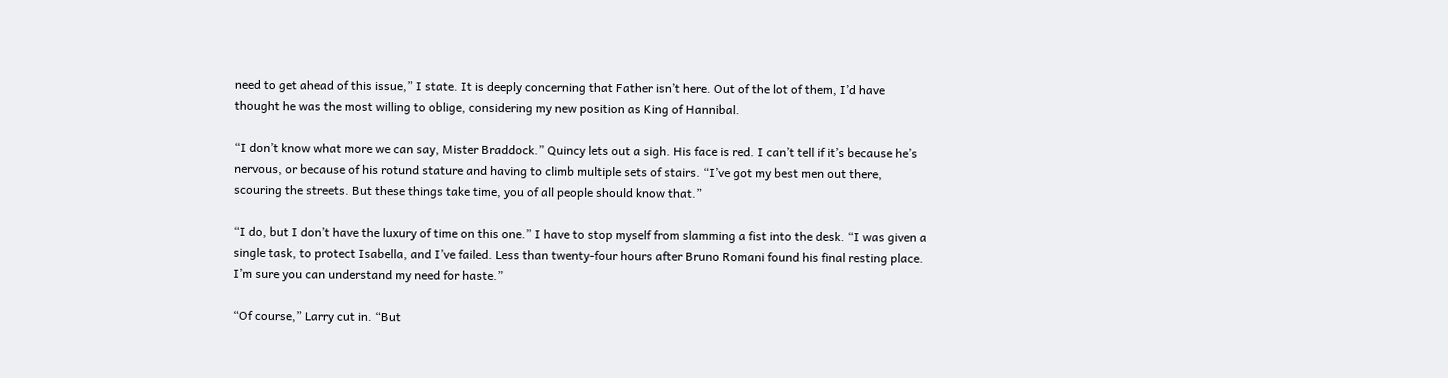need to get ahead of this issue,” I state. It is deeply concerning that Father isn’t here. Out of the lot of them, I’d have thought he was the most willing to oblige, considering my new position as King of Hannibal.

“I don’t know what more we can say, Mister Braddock.” Quincy lets out a sigh. His face is red. I can’t tell if it’s because he’s nervous, or because of his rotund stature and having to climb multiple sets of stairs. “I’ve got my best men out there, scouring the streets. But these things take time, you of all people should know that.”

“I do, but I don’t have the luxury of time on this one.” I have to stop myself from slamming a fist into the desk. “I was given a single task, to protect Isabella, and I’ve failed. Less than twenty-four hours after Bruno Romani found his final resting place. I’m sure you can understand my need for haste.”

“Of course,” Larry cut in. “But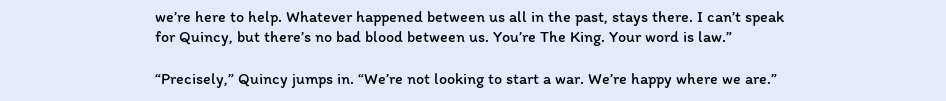we’re here to help. Whatever happened between us all in the past, stays there. I can’t speak for Quincy, but there’s no bad blood between us. You’re The King. Your word is law.”

“Precisely,” Quincy jumps in. “We’re not looking to start a war. We’re happy where we are.”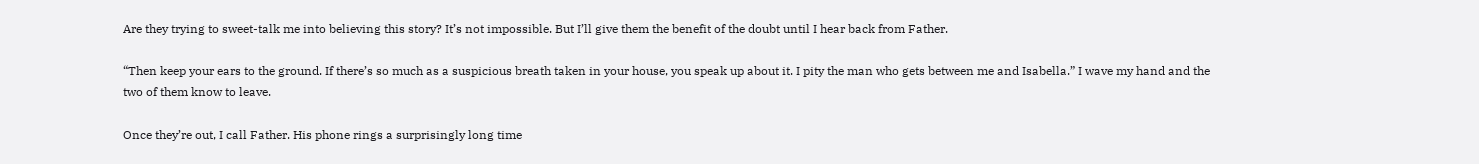Are they trying to sweet-talk me into believing this story? It’s not impossible. But I’ll give them the benefit of the doubt until I hear back from Father.

“Then keep your ears to the ground. If there’s so much as a suspicious breath taken in your house, you speak up about it. I pity the man who gets between me and Isabella.” I wave my hand and the two of them know to leave.

Once they’re out, I call Father. His phone rings a surprisingly long time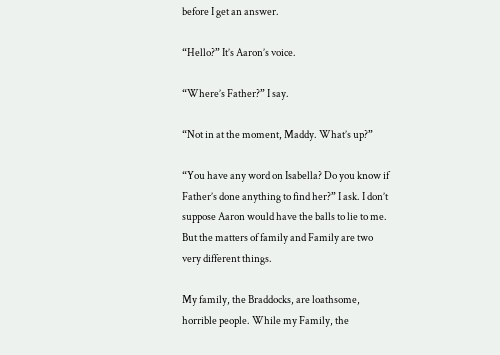before I get an answer.

“Hello?” It’s Aaron’s voice.

“Where’s Father?” I say.

“Not in at the moment, Maddy. What’s up?”

“You have any word on Isabella? Do you know if Father’s done anything to find her?” I ask. I don’t suppose Aaron would have the balls to lie to me. But the matters of family and Family are two very different things.

My family, the Braddocks, are loathsome, horrible people. While my Family, the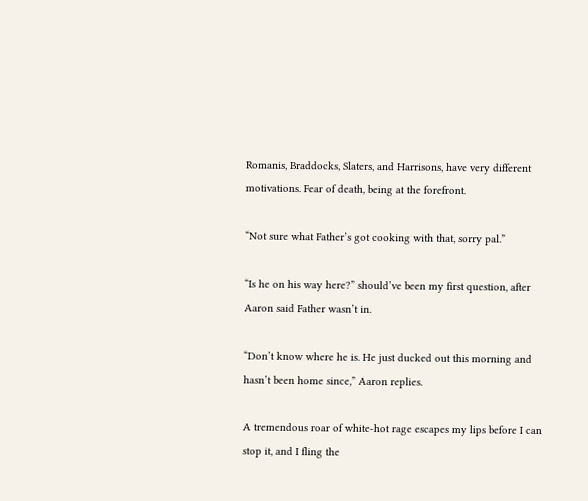Romanis, Braddocks, Slaters, and Harrisons, have very different motivations. Fear of death, being at the forefront.

“Not sure what Father’s got cooking with that, sorry pal.”

“Is he on his way here?” should’ve been my first question, after Aaron said Father wasn’t in.

“Don’t know where he is. He just ducked out this morning and hasn’t been home since,” Aaron replies.

A tremendous roar of white-hot rage escapes my lips before I can stop it, and I fling the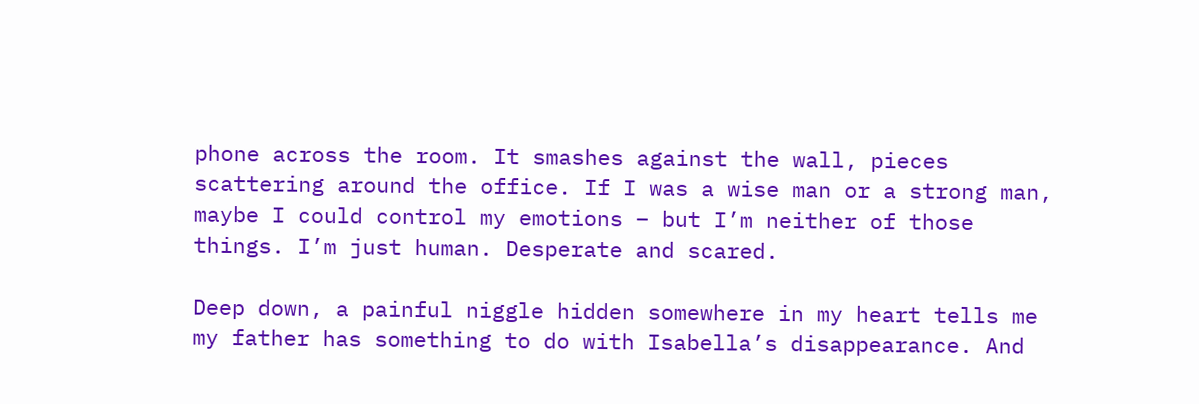phone across the room. It smashes against the wall, pieces scattering around the office. If I was a wise man or a strong man, maybe I could control my emotions – but I’m neither of those things. I’m just human. Desperate and scared.

Deep down, a painful niggle hidden somewhere in my heart tells me my father has something to do with Isabella’s disappearance. And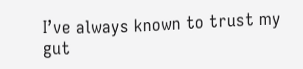I’ve always known to trust my gut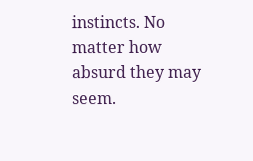instincts. No matter how absurd they may seem.